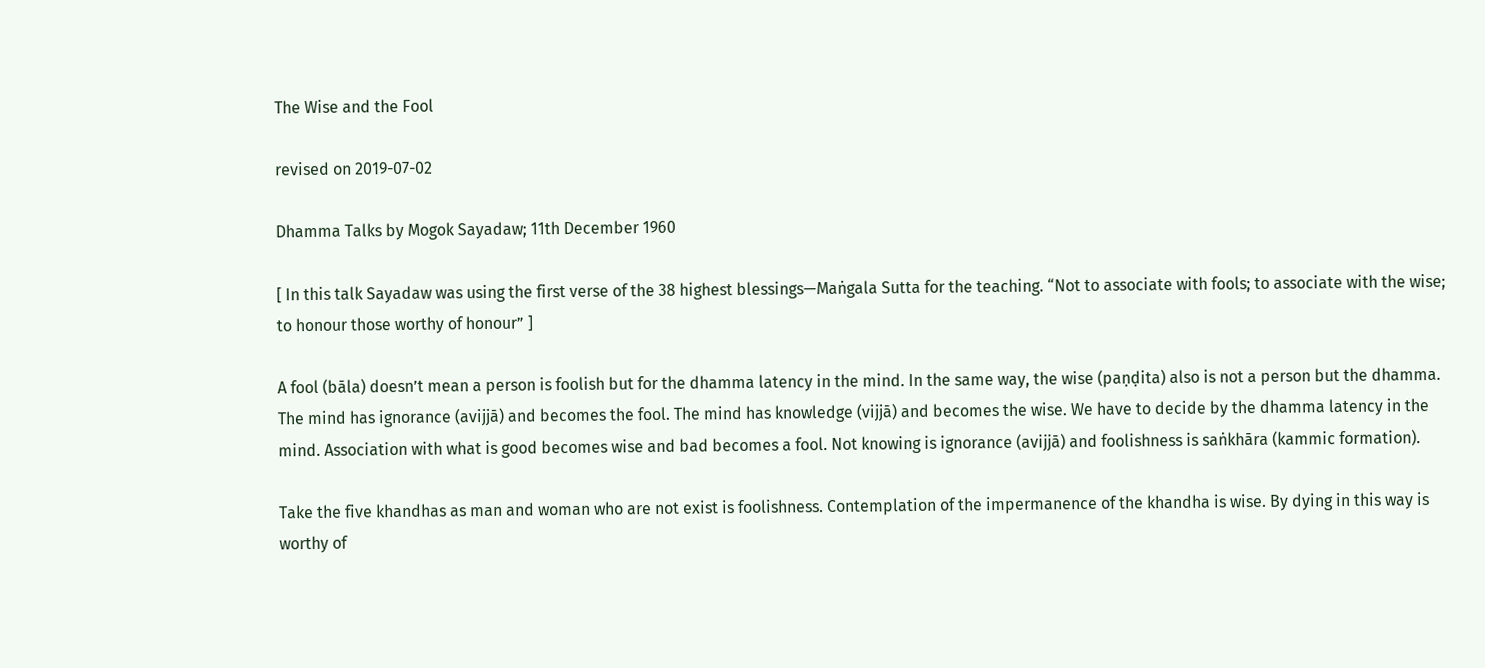The Wise and the Fool

revised on 2019-07-02

Dhamma Talks by Mogok Sayadaw; 11th December 1960

[ In this talk Sayadaw was using the first verse of the 38 highest blessings—Maṅgala Sutta for the teaching. “Not to associate with fools; to associate with the wise; to honour those worthy of honour” ]

A fool (bāla) doesn’t mean a person is foolish but for the dhamma latency in the mind. In the same way, the wise (paṇḍita) also is not a person but the dhamma. The mind has ignorance (avijjā) and becomes the fool. The mind has knowledge (vijjā) and becomes the wise. We have to decide by the dhamma latency in the mind. Association with what is good becomes wise and bad becomes a fool. Not knowing is ignorance (avijjā) and foolishness is saṅkhāra (kammic formation).

Take the five khandhas as man and woman who are not exist is foolishness. Contemplation of the impermanence of the khandha is wise. By dying in this way is worthy of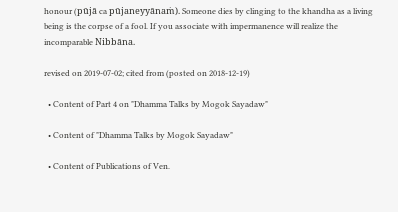honour (pūjā ca pūjaneyyānaṁ). Someone dies by clinging to the khandha as a living being is the corpse of a fool. If you associate with impermanence will realize the incomparable Nibbāna.

revised on 2019-07-02; cited from (posted on 2018-12-19)

  • Content of Part 4 on "Dhamma Talks by Mogok Sayadaw"

  • Content of "Dhamma Talks by Mogok Sayadaw"

  • Content of Publications of Ven.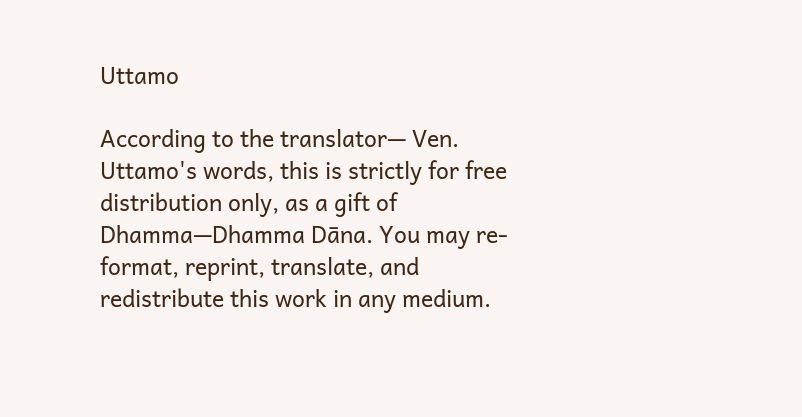Uttamo

According to the translator— Ven. Uttamo's words, this is strictly for free distribution only, as a gift of Dhamma—Dhamma Dāna. You may re-format, reprint, translate, and redistribute this work in any medium.